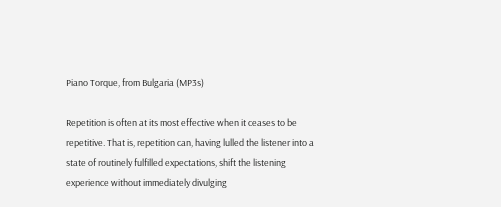Piano Torque, from Bulgaria (MP3s)

Repetition is often at its most effective when it ceases to be repetitive. That is, repetition can, having lulled the listener into a state of routinely fulfilled expectations, shift the listening experience without immediately divulging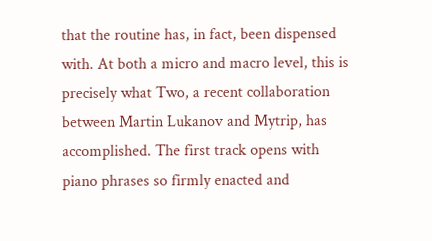that the routine has, in fact, been dispensed with. At both a micro and macro level, this is precisely what Two, a recent collaboration between Martin Lukanov and Mytrip, has accomplished. The first track opens with piano phrases so firmly enacted and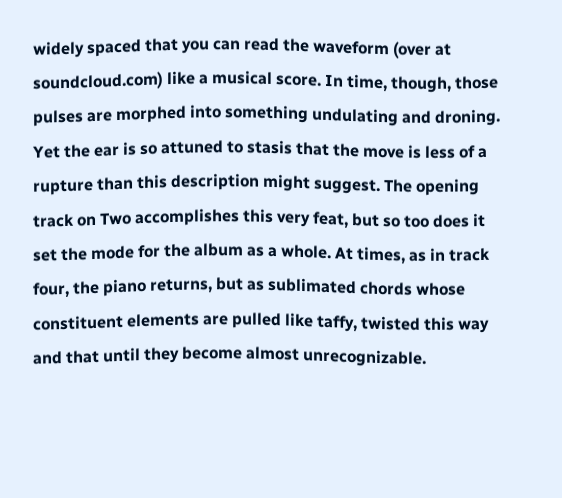widely spaced that you can read the waveform (over at soundcloud.com) like a musical score. In time, though, those pulses are morphed into something undulating and droning. Yet the ear is so attuned to stasis that the move is less of a rupture than this description might suggest. The opening track on Two accomplishes this very feat, but so too does it set the mode for the album as a whole. At times, as in track four, the piano returns, but as sublimated chords whose constituent elements are pulled like taffy, twisted this way and that until they become almost unrecognizable.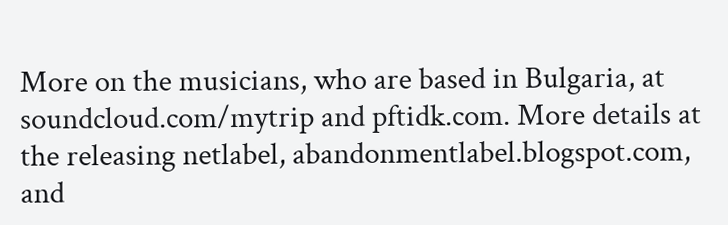More on the musicians, who are based in Bulgaria, at soundcloud.com/mytrip and pftidk.com. More details at the releasing netlabel, abandonmentlabel.blogspot.com, and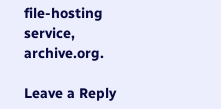file-hosting service, archive.org.

Leave a Reply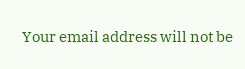Your email address will not be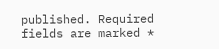published. Required fields are marked *